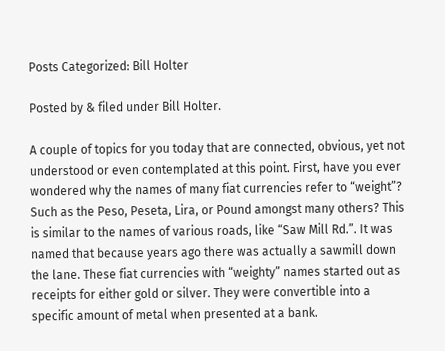Posts Categorized: Bill Holter

Posted by & filed under Bill Holter.

A couple of topics for you today that are connected, obvious, yet not understood or even contemplated at this point. First, have you ever wondered why the names of many fiat currencies refer to “weight”? Such as the Peso, Peseta, Lira, or Pound amongst many others? This is similar to the names of various roads, like “Saw Mill Rd.”. It was named that because years ago there was actually a sawmill down the lane. These fiat currencies with “weighty” names started out as receipts for either gold or silver. They were convertible into a specific amount of metal when presented at a bank.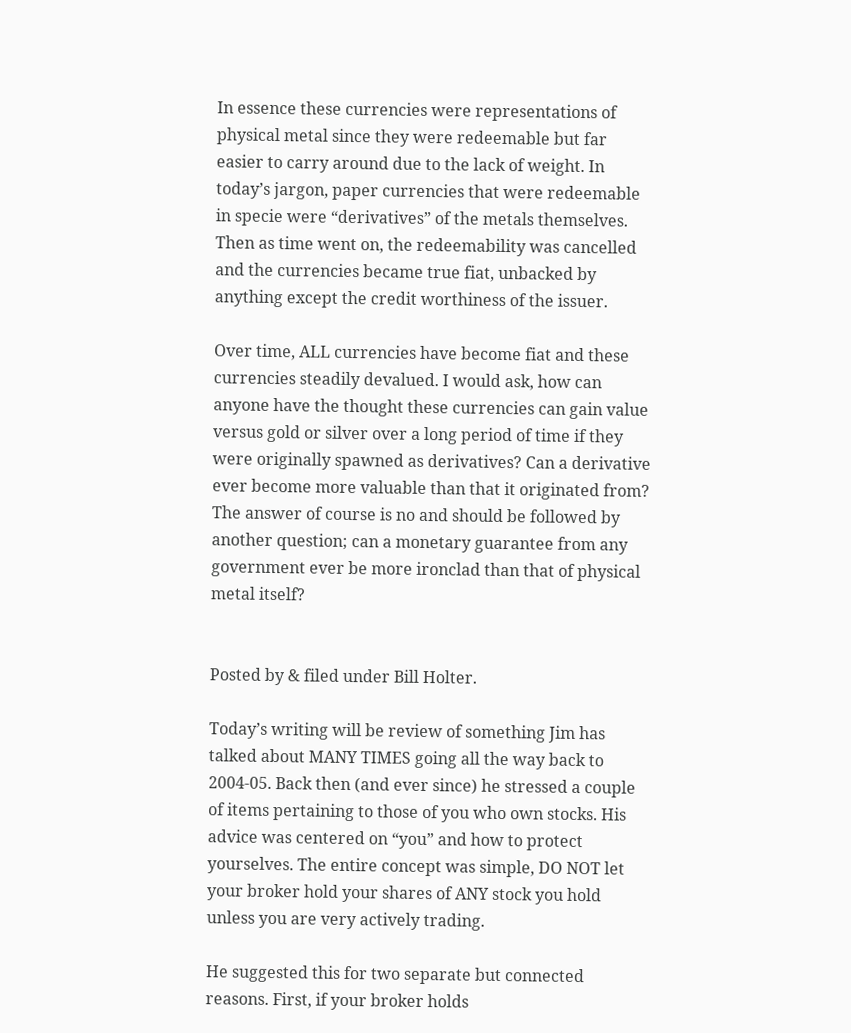In essence these currencies were representations of physical metal since they were redeemable but far easier to carry around due to the lack of weight. In today’s jargon, paper currencies that were redeemable in specie were “derivatives” of the metals themselves. Then as time went on, the redeemability was cancelled and the currencies became true fiat, unbacked by anything except the credit worthiness of the issuer.

Over time, ALL currencies have become fiat and these currencies steadily devalued. I would ask, how can anyone have the thought these currencies can gain value versus gold or silver over a long period of time if they were originally spawned as derivatives? Can a derivative ever become more valuable than that it originated from? The answer of course is no and should be followed by another question; can a monetary guarantee from any government ever be more ironclad than that of physical metal itself?


Posted by & filed under Bill Holter.

Today’s writing will be review of something Jim has talked about MANY TIMES going all the way back to 2004-05. Back then (and ever since) he stressed a couple of items pertaining to those of you who own stocks. His advice was centered on “you” and how to protect yourselves. The entire concept was simple, DO NOT let your broker hold your shares of ANY stock you hold unless you are very actively trading.

He suggested this for two separate but connected reasons. First, if your broker holds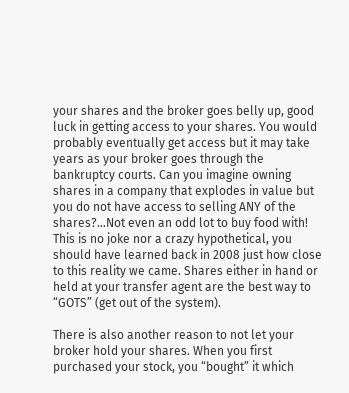your shares and the broker goes belly up, good luck in getting access to your shares. You would probably eventually get access but it may take years as your broker goes through the bankruptcy courts. Can you imagine owning shares in a company that explodes in value but you do not have access to selling ANY of the shares?…Not even an odd lot to buy food with! This is no joke nor a crazy hypothetical, you should have learned back in 2008 just how close to this reality we came. Shares either in hand or held at your transfer agent are the best way to “GOTS” (get out of the system).

There is also another reason to not let your broker hold your shares. When you first purchased your stock, you “bought” it which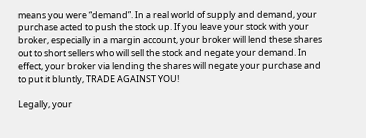means you were “demand”. In a real world of supply and demand, your purchase acted to push the stock up. If you leave your stock with your broker, especially in a margin account, your broker will lend these shares out to short sellers who will sell the stock and negate your demand. In effect, your broker via lending the shares will negate your purchase and to put it bluntly, TRADE AGAINST YOU!

Legally, your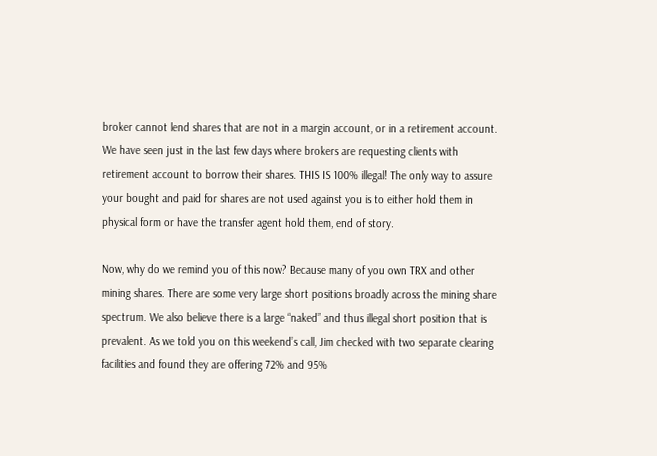broker cannot lend shares that are not in a margin account, or in a retirement account. We have seen just in the last few days where brokers are requesting clients with retirement account to borrow their shares. THIS IS 100% illegal! The only way to assure your bought and paid for shares are not used against you is to either hold them in physical form or have the transfer agent hold them, end of story.

Now, why do we remind you of this now? Because many of you own TRX and other mining shares. There are some very large short positions broadly across the mining share spectrum. We also believe there is a large “naked” and thus illegal short position that is prevalent. As we told you on this weekend’s call, Jim checked with two separate clearing facilities and found they are offering 72% and 95%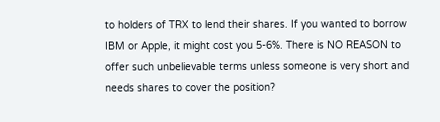to holders of TRX to lend their shares. If you wanted to borrow IBM or Apple, it might cost you 5-6%. There is NO REASON to offer such unbelievable terms unless someone is very short and needs shares to cover the position?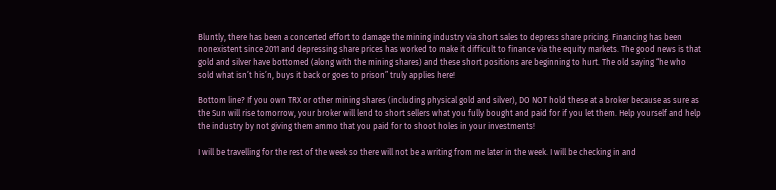Bluntly, there has been a concerted effort to damage the mining industry via short sales to depress share pricing. Financing has been nonexistent since 2011 and depressing share prices has worked to make it difficult to finance via the equity markets. The good news is that gold and silver have bottomed (along with the mining shares) and these short positions are beginning to hurt. The old saying “he who sold what isn’t his’n, buys it back or goes to prison” truly applies here!

Bottom line? If you own TRX or other mining shares (including physical gold and silver), DO NOT hold these at a broker because as sure as the Sun will rise tomorrow, your broker will lend to short sellers what you fully bought and paid for if you let them. Help yourself and help the industry by not giving them ammo that you paid for to shoot holes in your investments!

I will be travelling for the rest of the week so there will not be a writing from me later in the week. I will be checking in and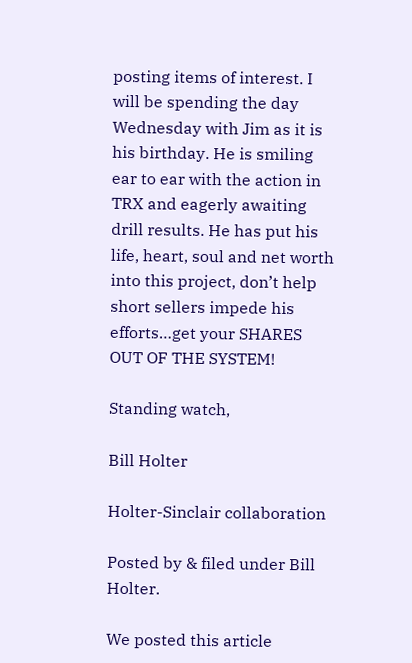posting items of interest. I will be spending the day Wednesday with Jim as it is his birthday. He is smiling ear to ear with the action in TRX and eagerly awaiting drill results. He has put his life, heart, soul and net worth into this project, don’t help short sellers impede his efforts…get your SHARES OUT OF THE SYSTEM!

Standing watch,

Bill Holter

Holter-Sinclair collaboration

Posted by & filed under Bill Holter.

We posted this article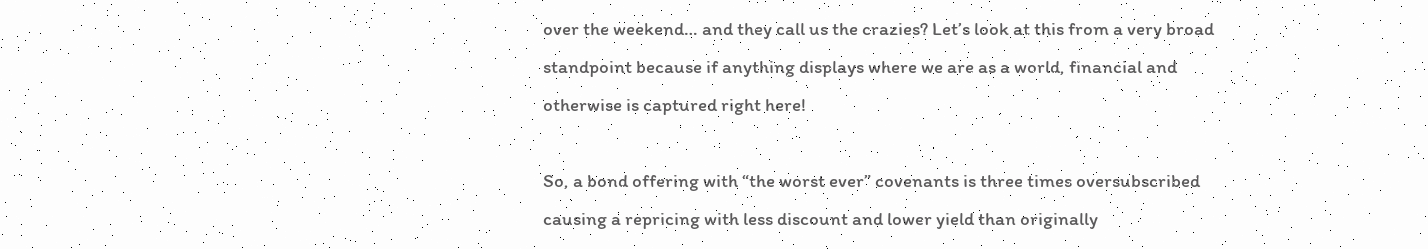over the weekend… and they call us the crazies? Let’s look at this from a very broad standpoint because if anything displays where we are as a world, financial and otherwise is captured right here!

So, a bond offering with “the worst ever” covenants is three times oversubscribed causing a repricing with less discount and lower yield than originally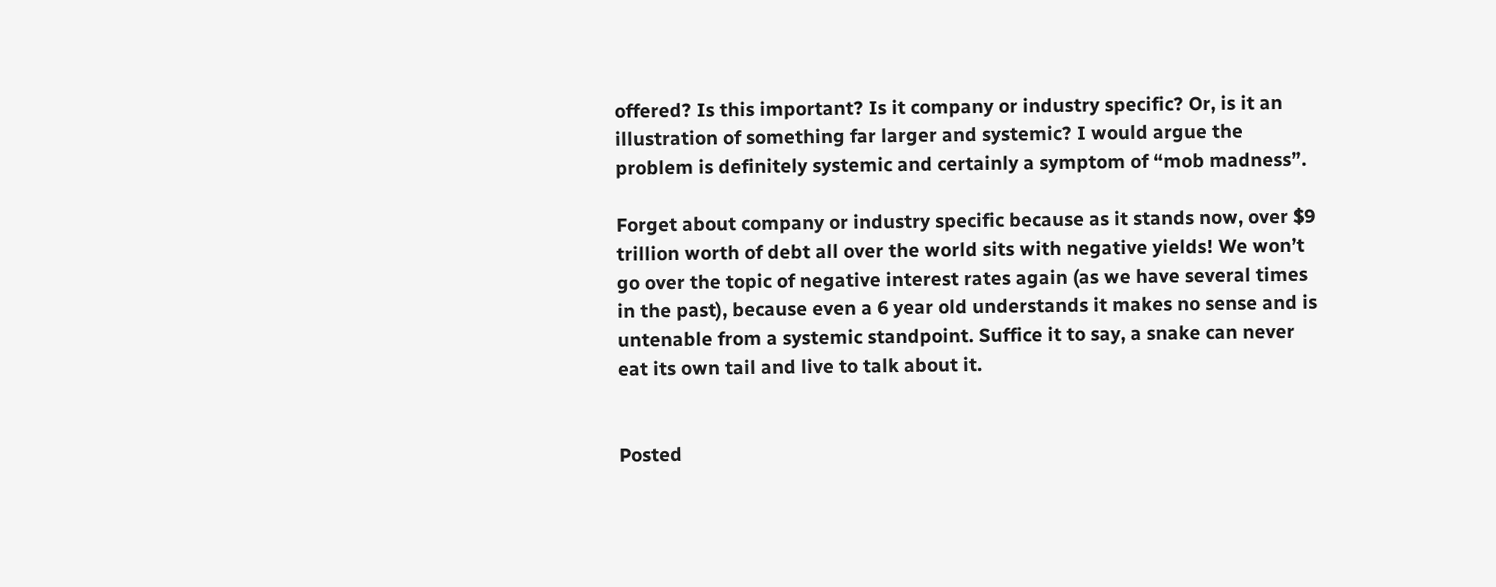offered? Is this important? Is it company or industry specific? Or, is it an illustration of something far larger and systemic? I would argue the problem is definitely systemic and certainly a symptom of “mob madness”.

Forget about company or industry specific because as it stands now, over $9 trillion worth of debt all over the world sits with negative yields! We won’t go over the topic of negative interest rates again (as we have several times in the past), because even a 6 year old understands it makes no sense and is untenable from a systemic standpoint. Suffice it to say, a snake can never eat its own tail and live to talk about it.


Posted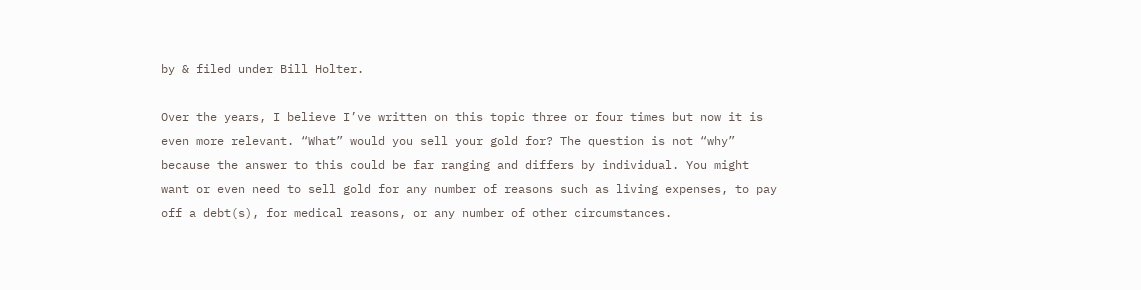by & filed under Bill Holter.

Over the years, I believe I’ve written on this topic three or four times but now it is even more relevant. “What” would you sell your gold for? The question is not “why” because the answer to this could be far ranging and differs by individual. You might want or even need to sell gold for any number of reasons such as living expenses, to pay off a debt(s), for medical reasons, or any number of other circumstances.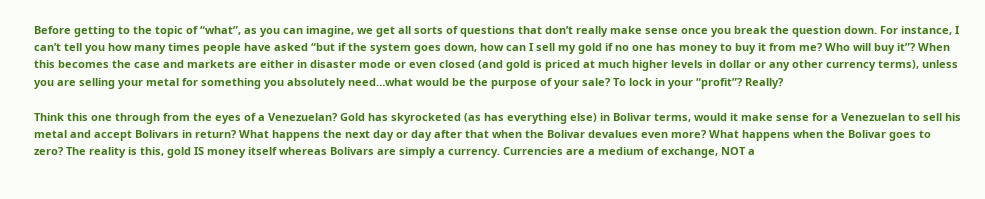Before getting to the topic of “what”, as you can imagine, we get all sorts of questions that don’t really make sense once you break the question down. For instance, I can’t tell you how many times people have asked “but if the system goes down, how can I sell my gold if no one has money to buy it from me? Who will buy it”? When this becomes the case and markets are either in disaster mode or even closed (and gold is priced at much higher levels in dollar or any other currency terms), unless you are selling your metal for something you absolutely need…what would be the purpose of your sale? To lock in your “profit”? Really?

Think this one through from the eyes of a Venezuelan? Gold has skyrocketed (as has everything else) in Bolivar terms, would it make sense for a Venezuelan to sell his metal and accept Bolivars in return? What happens the next day or day after that when the Bolivar devalues even more? What happens when the Bolivar goes to zero? The reality is this, gold IS money itself whereas Bolivars are simply a currency. Currencies are a medium of exchange, NOT a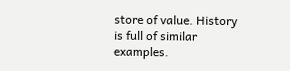store of value. History is full of similar examples.